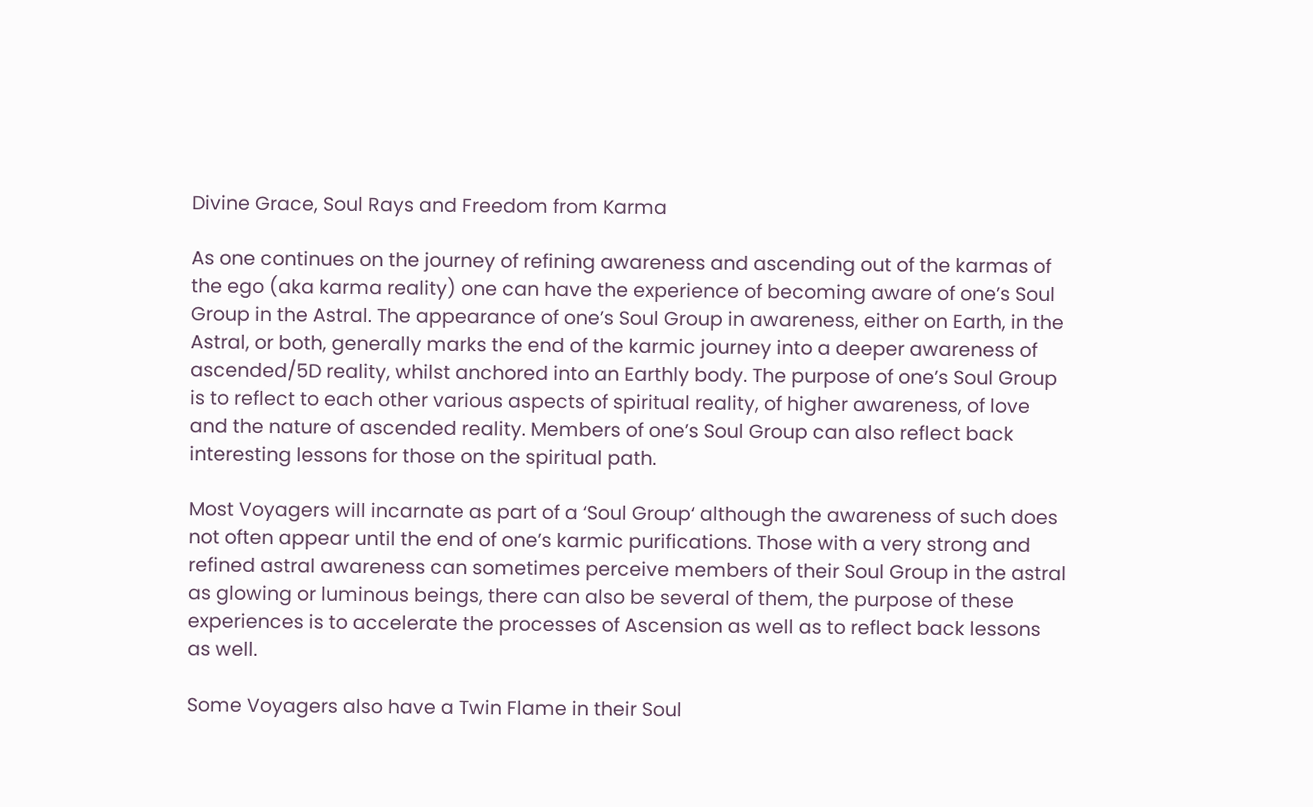Divine Grace, Soul Rays and Freedom from Karma

As one continues on the journey of refining awareness and ascending out of the karmas of the ego (aka karma reality) one can have the experience of becoming aware of one’s Soul Group in the Astral. The appearance of one’s Soul Group in awareness, either on Earth, in the Astral, or both, generally marks the end of the karmic journey into a deeper awareness of ascended/5D reality, whilst anchored into an Earthly body. The purpose of one’s Soul Group is to reflect to each other various aspects of spiritual reality, of higher awareness, of love and the nature of ascended reality. Members of one’s Soul Group can also reflect back interesting lessons for those on the spiritual path.

Most Voyagers will incarnate as part of a ‘Soul Group‘ although the awareness of such does not often appear until the end of one’s karmic purifications. Those with a very strong and refined astral awareness can sometimes perceive members of their Soul Group in the astral as glowing or luminous beings, there can also be several of them, the purpose of these experiences is to accelerate the processes of Ascension as well as to reflect back lessons as well.

Some Voyagers also have a Twin Flame in their Soul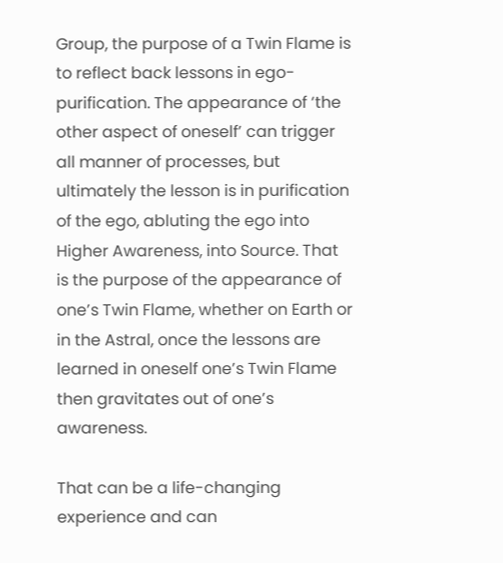Group, the purpose of a Twin Flame is to reflect back lessons in ego-purification. The appearance of ‘the other aspect of oneself’ can trigger all manner of processes, but ultimately the lesson is in purification of the ego, abluting the ego into Higher Awareness, into Source. That is the purpose of the appearance of one’s Twin Flame, whether on Earth or in the Astral, once the lessons are learned in oneself one’s Twin Flame then gravitates out of one’s awareness.

That can be a life-changing experience and can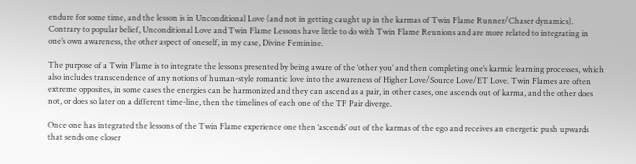endure for some time, and the lesson is in Unconditional Love (and not in getting caught up in the karmas of Twin Flame Runner/Chaser dynamics). Contrary to popular belief, Unconditional Love and Twin Flame Lessons have little to do with Twin Flame Reunions and are more related to integrating in one’s own awareness, the other aspect of oneself, in my case, Divine Feminine.

The purpose of a Twin Flame is to integrate the lessons presented by being aware of the ‘other you’ and then completing one’s karmic learning processes, which also includes transcendence of any notions of human-style romantic love into the awareness of Higher Love/Source Love/ET Love. Twin Flames are often extreme opposites, in some cases the energies can be harmonized and they can ascend as a pair, in other cases, one ascends out of karma, and the other does not, or does so later on a different time-line, then the timelines of each one of the TF Pair diverge.

Once one has integrated the lessons of the Twin Flame experience one then ‘ascends’ out of the karmas of the ego and receives an energetic push upwards that sends one closer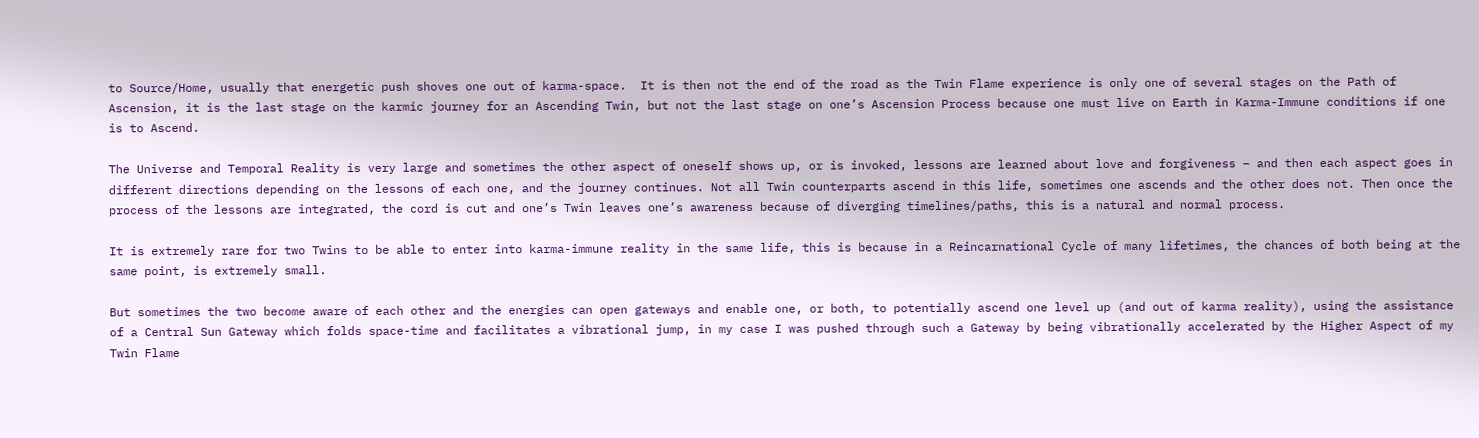to Source/Home, usually that energetic push shoves one out of karma-space.  It is then not the end of the road as the Twin Flame experience is only one of several stages on the Path of Ascension, it is the last stage on the karmic journey for an Ascending Twin, but not the last stage on one’s Ascension Process because one must live on Earth in Karma-Immune conditions if one is to Ascend.

The Universe and Temporal Reality is very large and sometimes the other aspect of oneself shows up, or is invoked, lessons are learned about love and forgiveness – and then each aspect goes in different directions depending on the lessons of each one, and the journey continues. Not all Twin counterparts ascend in this life, sometimes one ascends and the other does not. Then once the process of the lessons are integrated, the cord is cut and one’s Twin leaves one’s awareness because of diverging timelines/paths, this is a natural and normal process.

It is extremely rare for two Twins to be able to enter into karma-immune reality in the same life, this is because in a Reincarnational Cycle of many lifetimes, the chances of both being at the same point, is extremely small.

But sometimes the two become aware of each other and the energies can open gateways and enable one, or both, to potentially ascend one level up (and out of karma reality), using the assistance of a Central Sun Gateway which folds space-time and facilitates a vibrational jump, in my case I was pushed through such a Gateway by being vibrationally accelerated by the Higher Aspect of my Twin Flame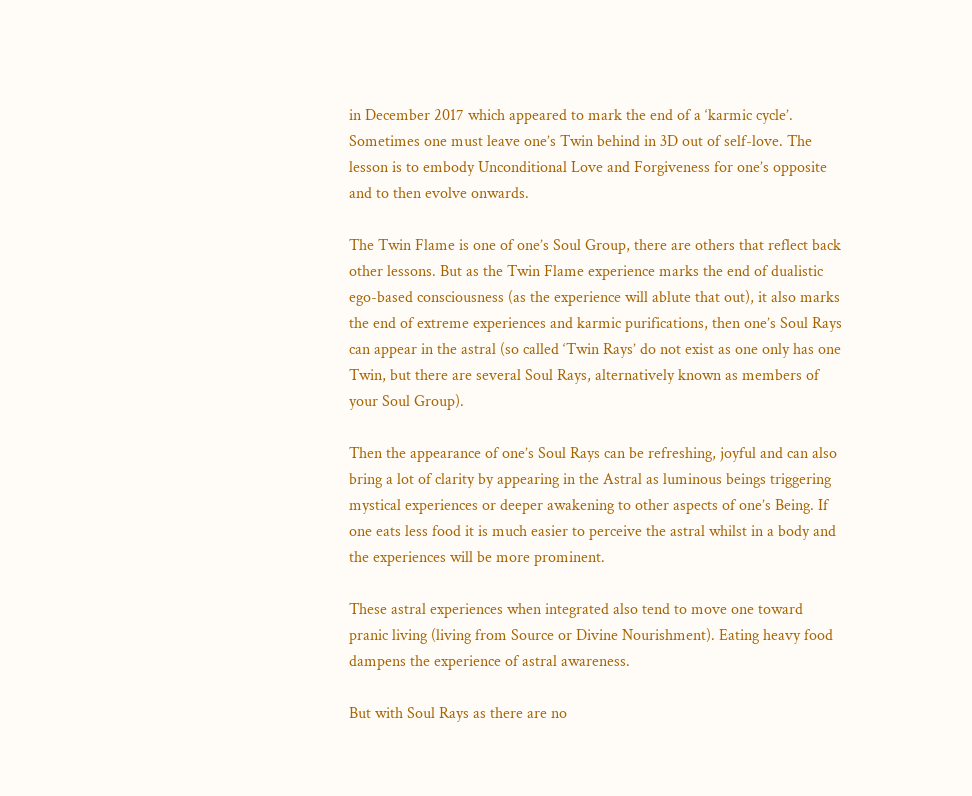in December 2017 which appeared to mark the end of a ‘karmic cycle’. Sometimes one must leave one’s Twin behind in 3D out of self-love. The lesson is to embody Unconditional Love and Forgiveness for one’s opposite and to then evolve onwards.

The Twin Flame is one of one’s Soul Group, there are others that reflect back other lessons. But as the Twin Flame experience marks the end of dualistic ego-based consciousness (as the experience will ablute that out), it also marks the end of extreme experiences and karmic purifications, then one’s Soul Rays can appear in the astral (so called ‘Twin Rays’ do not exist as one only has one Twin, but there are several Soul Rays, alternatively known as members of your Soul Group).

Then the appearance of one’s Soul Rays can be refreshing, joyful and can also bring a lot of clarity by appearing in the Astral as luminous beings triggering mystical experiences or deeper awakening to other aspects of one’s Being. If one eats less food it is much easier to perceive the astral whilst in a body and the experiences will be more prominent.

These astral experiences when integrated also tend to move one toward pranic living (living from Source or Divine Nourishment). Eating heavy food dampens the experience of astral awareness.

But with Soul Rays as there are no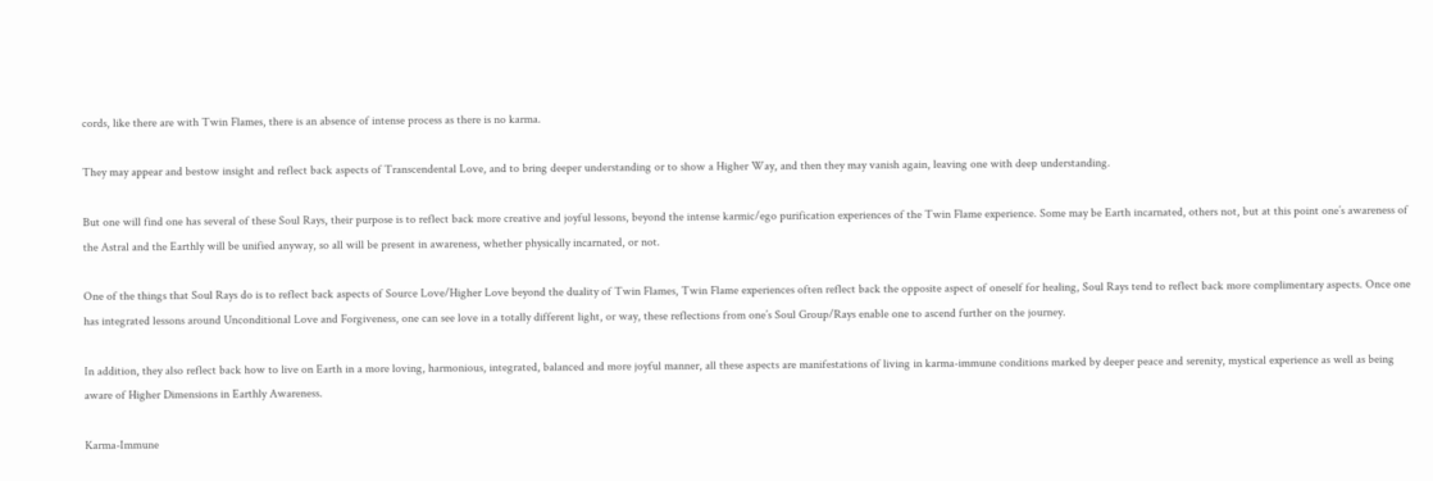cords, like there are with Twin Flames, there is an absence of intense process as there is no karma.

They may appear and bestow insight and reflect back aspects of Transcendental Love, and to bring deeper understanding or to show a Higher Way, and then they may vanish again, leaving one with deep understanding.

But one will find one has several of these Soul Rays, their purpose is to reflect back more creative and joyful lessons, beyond the intense karmic/ego purification experiences of the Twin Flame experience. Some may be Earth incarnated, others not, but at this point one’s awareness of the Astral and the Earthly will be unified anyway, so all will be present in awareness, whether physically incarnated, or not.

One of the things that Soul Rays do is to reflect back aspects of Source Love/Higher Love beyond the duality of Twin Flames, Twin Flame experiences often reflect back the opposite aspect of oneself for healing, Soul Rays tend to reflect back more complimentary aspects. Once one has integrated lessons around Unconditional Love and Forgiveness, one can see love in a totally different light, or way, these reflections from one’s Soul Group/Rays enable one to ascend further on the journey.

In addition, they also reflect back how to live on Earth in a more loving, harmonious, integrated, balanced and more joyful manner, all these aspects are manifestations of living in karma-immune conditions marked by deeper peace and serenity, mystical experience as well as being aware of Higher Dimensions in Earthly Awareness.

Karma-Immune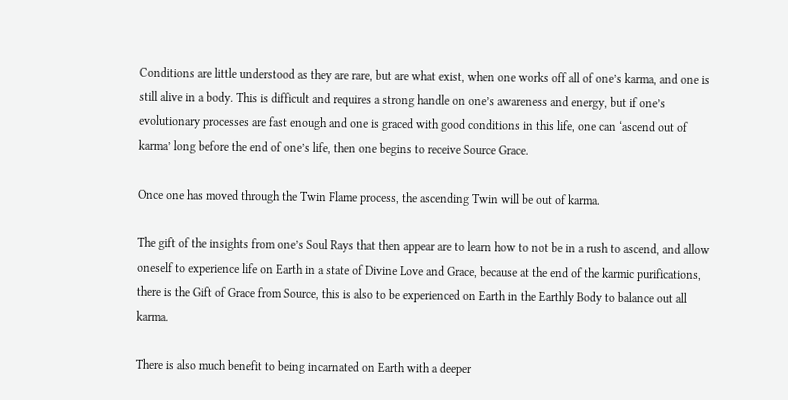Conditions are little understood as they are rare, but are what exist, when one works off all of one’s karma, and one is still alive in a body. This is difficult and requires a strong handle on one’s awareness and energy, but if one’s evolutionary processes are fast enough and one is graced with good conditions in this life, one can ‘ascend out of karma’ long before the end of one’s life, then one begins to receive Source Grace.

Once one has moved through the Twin Flame process, the ascending Twin will be out of karma.

The gift of the insights from one’s Soul Rays that then appear are to learn how to not be in a rush to ascend, and allow oneself to experience life on Earth in a state of Divine Love and Grace, because at the end of the karmic purifications, there is the Gift of Grace from Source, this is also to be experienced on Earth in the Earthly Body to balance out all karma.

There is also much benefit to being incarnated on Earth with a deeper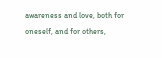awareness and love, both for oneself, and for others,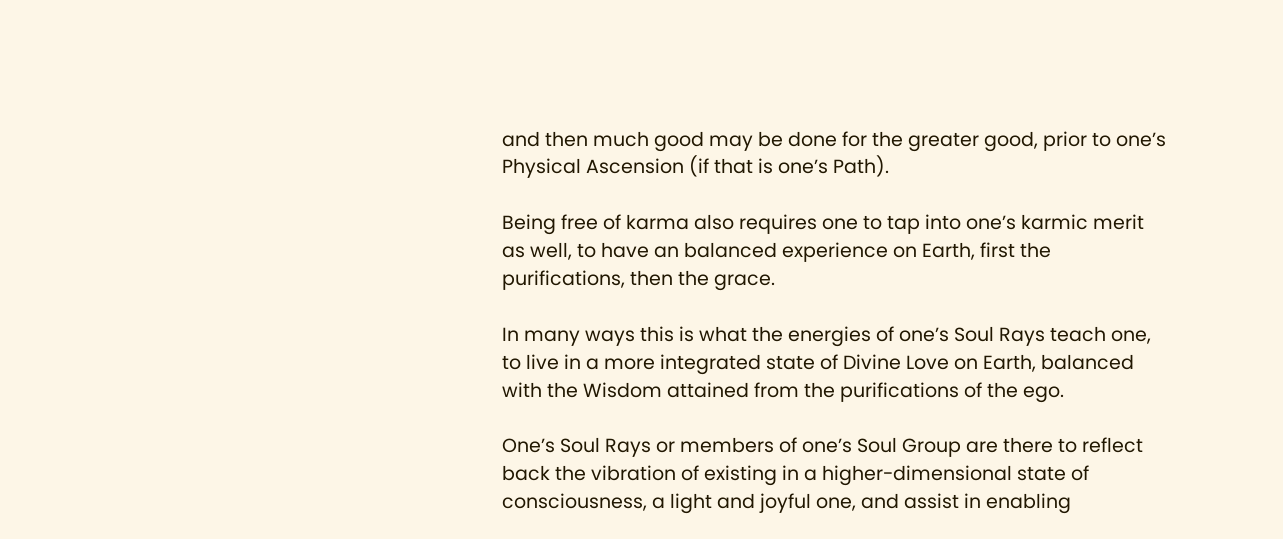and then much good may be done for the greater good, prior to one’s Physical Ascension (if that is one’s Path).

Being free of karma also requires one to tap into one’s karmic merit as well, to have an balanced experience on Earth, first the purifications, then the grace.

In many ways this is what the energies of one’s Soul Rays teach one, to live in a more integrated state of Divine Love on Earth, balanced with the Wisdom attained from the purifications of the ego.

One’s Soul Rays or members of one’s Soul Group are there to reflect back the vibration of existing in a higher-dimensional state of consciousness, a light and joyful one, and assist in enabling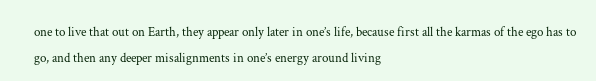one to live that out on Earth, they appear only later in one’s life, because first all the karmas of the ego has to go, and then any deeper misalignments in one’s energy around living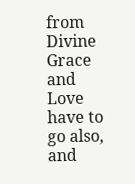from Divine Grace and Love have to go also, and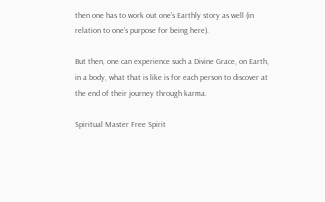then one has to work out one’s Earthly story as well (in relation to one’s purpose for being here).

But then, one can experience such a Divine Grace, on Earth, in a body, what that is like is for each person to discover at the end of their journey through karma.

Spiritual Master Free Spirit